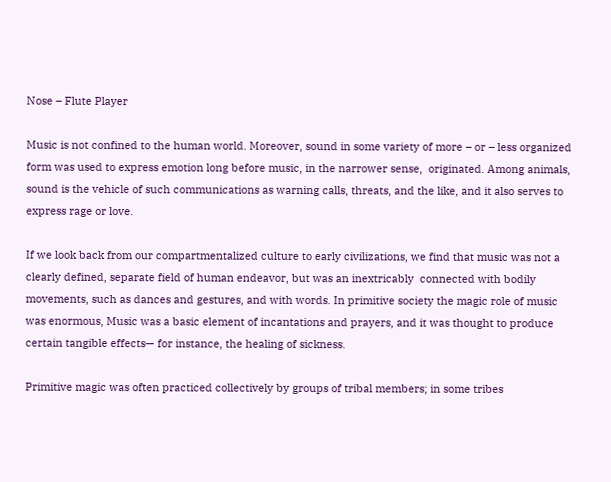Nose – Flute Player

Music is not confined to the human world. Moreover, sound in some variety of more – or – less organized form was used to express emotion long before music, in the narrower sense,  originated. Among animals, sound is the vehicle of such communications as warning calls, threats, and the like, and it also serves to express rage or love.

If we look back from our compartmentalized culture to early civilizations, we find that music was not a clearly defined, separate field of human endeavor, but was an inextricably  connected with bodily movements, such as dances and gestures, and with words. In primitive society the magic role of music was enormous, Music was a basic element of incantations and prayers, and it was thought to produce certain tangible effects— for instance, the healing of sickness.

Primitive magic was often practiced collectively by groups of tribal members; in some tribes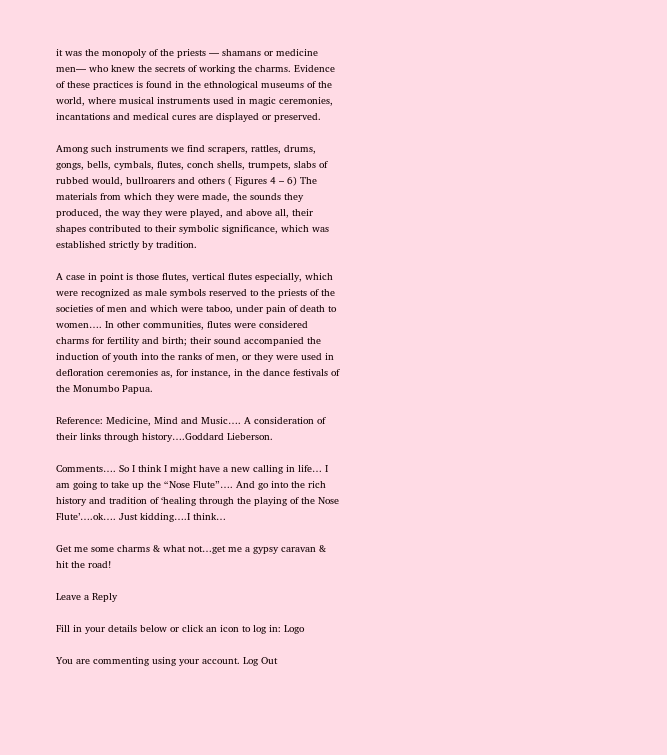it was the monopoly of the priests — shamans or medicine men— who knew the secrets of working the charms. Evidence of these practices is found in the ethnological museums of the world, where musical instruments used in magic ceremonies, incantations and medical cures are displayed or preserved.

Among such instruments we find scrapers, rattles, drums, gongs, bells, cymbals, flutes, conch shells, trumpets, slabs of rubbed would, bullroarers and others ( Figures 4 – 6) The materials from which they were made, the sounds they produced, the way they were played, and above all, their shapes contributed to their symbolic significance, which was established strictly by tradition.

A case in point is those flutes, vertical flutes especially, which were recognized as male symbols reserved to the priests of the societies of men and which were taboo, under pain of death to women…. In other communities, flutes were considered charms for fertility and birth; their sound accompanied the induction of youth into the ranks of men, or they were used in defloration ceremonies as, for instance, in the dance festivals of the Monumbo Papua.

Reference: Medicine, Mind and Music…. A consideration of their links through history….Goddard Lieberson.

Comments…. So I think I might have a new calling in life… I am going to take up the “Nose Flute”…. And go into the rich history and tradition of ‘healing through the playing of the Nose Flute’….ok…. Just kidding….I think…

Get me some charms & what not…get me a gypsy caravan & hit the road!

Leave a Reply

Fill in your details below or click an icon to log in: Logo

You are commenting using your account. Log Out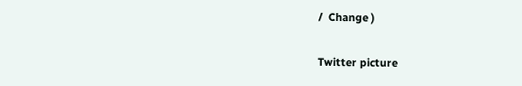/  Change )

Twitter picture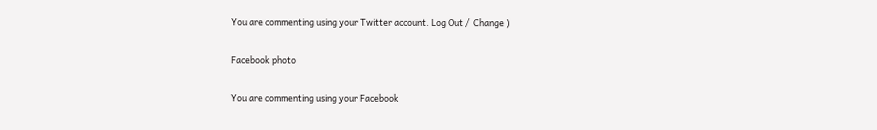You are commenting using your Twitter account. Log Out /  Change )

Facebook photo

You are commenting using your Facebook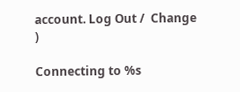account. Log Out /  Change )

Connecting to %s